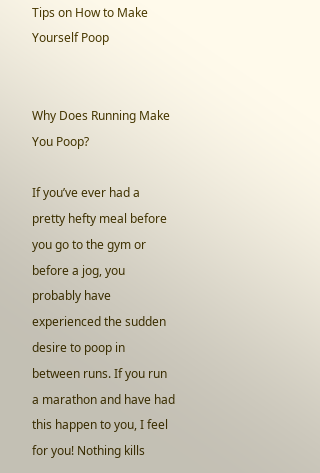Tips on How to Make Yourself Poop


Why Does Running Make You Poop?

If you’ve ever had a pretty hefty meal before you go to the gym or before a jog, you probably have experienced the sudden desire to poop in between runs. If you run a marathon and have had this happen to you, I feel for you! Nothing kills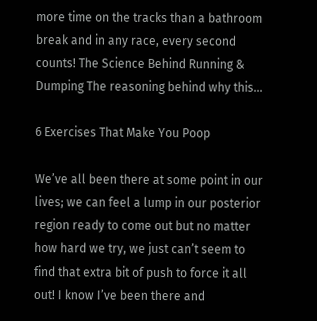more time on the tracks than a bathroom break and in any race, every second counts! The Science Behind Running & Dumping The reasoning behind why this...

6 Exercises That Make You Poop

We’ve all been there at some point in our lives; we can feel a lump in our posterior region ready to come out but no matter how hard we try, we just can’t seem to find that extra bit of push to force it all out! I know I’ve been there and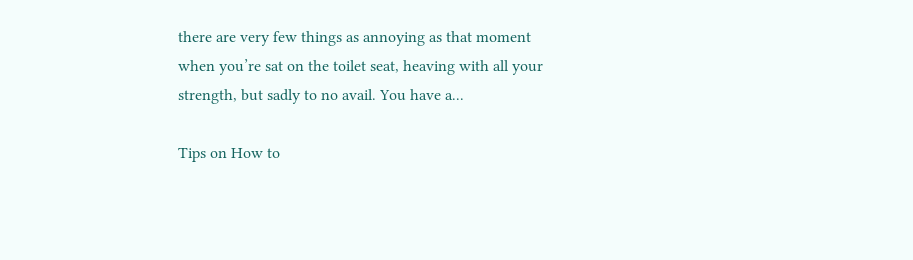there are very few things as annoying as that moment when you’re sat on the toilet seat, heaving with all your strength, but sadly to no avail. You have a...

Tips on How to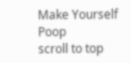Make Yourself Poop
scroll to top